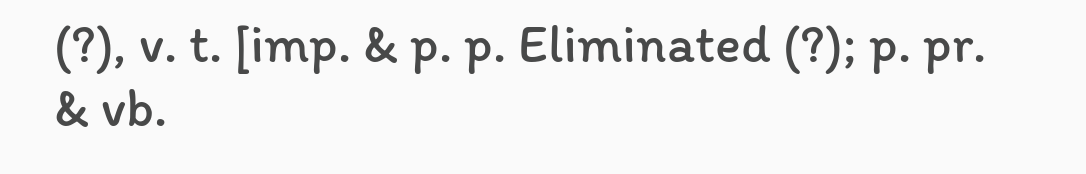(?), v. t. [imp. & p. p. Eliminated (?); p. pr. & vb.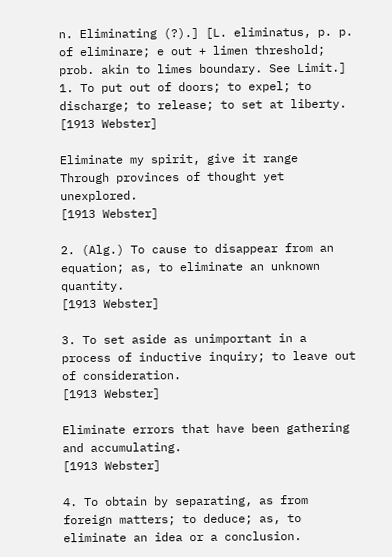n. Eliminating (?).] [L. eliminatus, p. p. of eliminare; e out + limen threshold; prob. akin to limes boundary. See Limit.] 1. To put out of doors; to expel; to discharge; to release; to set at liberty.
[1913 Webster]

Eliminate my spirit, give it range
Through provinces of thought yet unexplored.
[1913 Webster]

2. (Alg.) To cause to disappear from an equation; as, to eliminate an unknown quantity.
[1913 Webster]

3. To set aside as unimportant in a process of inductive inquiry; to leave out of consideration.
[1913 Webster]

Eliminate errors that have been gathering and accumulating.
[1913 Webster]

4. To obtain by separating, as from foreign matters; to deduce; as, to eliminate an idea or a conclusion.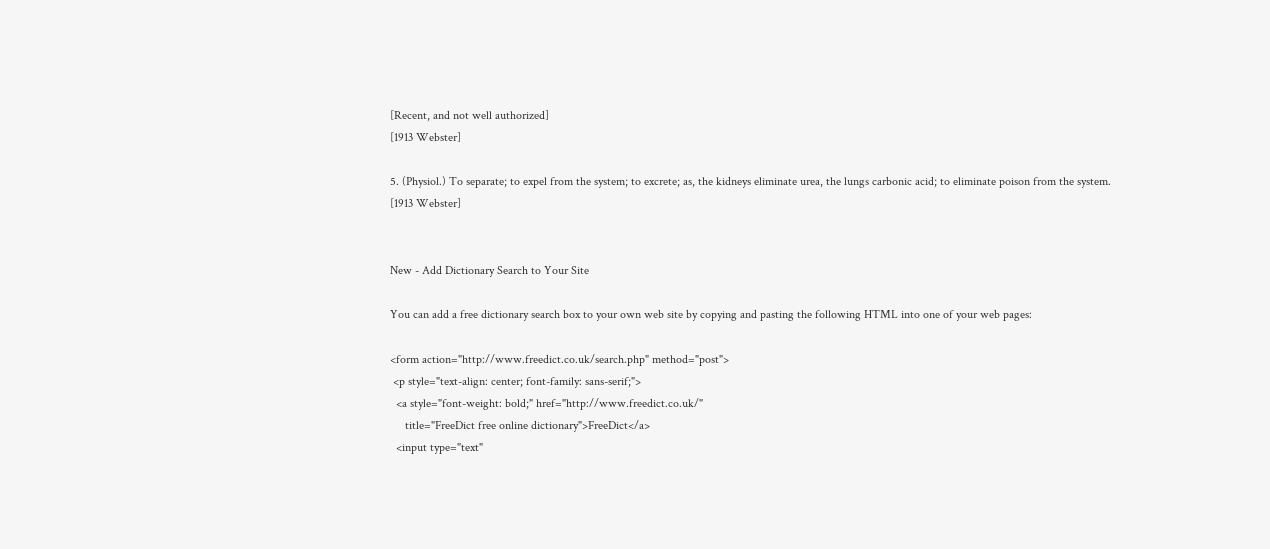[Recent, and not well authorized]
[1913 Webster]

5. (Physiol.) To separate; to expel from the system; to excrete; as, the kidneys eliminate urea, the lungs carbonic acid; to eliminate poison from the system.
[1913 Webster]


New - Add Dictionary Search to Your Site

You can add a free dictionary search box to your own web site by copying and pasting the following HTML into one of your web pages:

<form action="http://www.freedict.co.uk/search.php" method="post">
 <p style="text-align: center; font-family: sans-serif;">
  <a style="font-weight: bold;" href="http://www.freedict.co.uk/"
     title="FreeDict free online dictionary">FreeDict</a>
  <input type="text"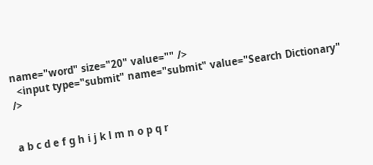name="word" size="20" value="" />
  <input type="submit" name="submit" value="Search Dictionary" />


a b c d e f g h i j k l m n o p q r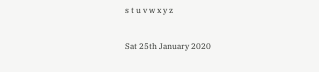s t u v w x y z

Sat 25th January 2020